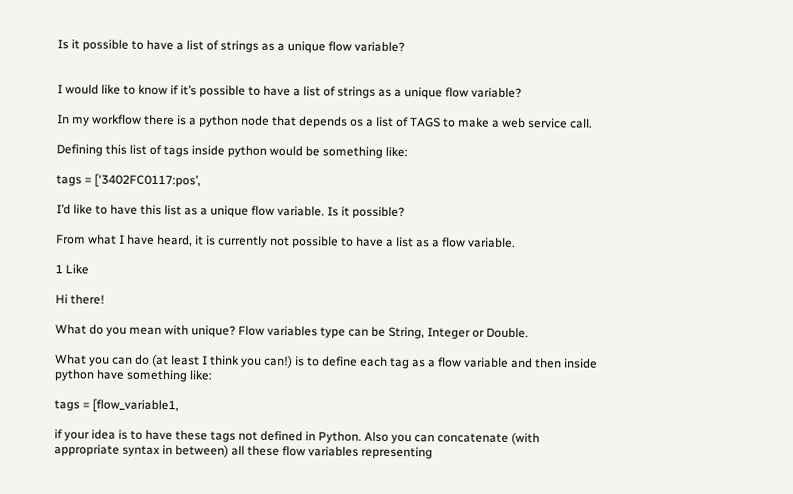Is it possible to have a list of strings as a unique flow variable?


I would like to know if it’s possible to have a list of strings as a unique flow variable?

In my workflow there is a python node that depends os a list of TAGS to make a web service call.

Defining this list of tags inside python would be something like:

tags = [‘3402FC0117:pos’,

I’d like to have this list as a unique flow variable. Is it possible?

From what I have heard, it is currently not possible to have a list as a flow variable.

1 Like

Hi there!

What do you mean with unique? Flow variables type can be String, Integer or Double.

What you can do (at least I think you can!) is to define each tag as a flow variable and then inside python have something like:

tags = [flow_variable1,

if your idea is to have these tags not defined in Python. Also you can concatenate (with appropriate syntax in between) all these flow variables representing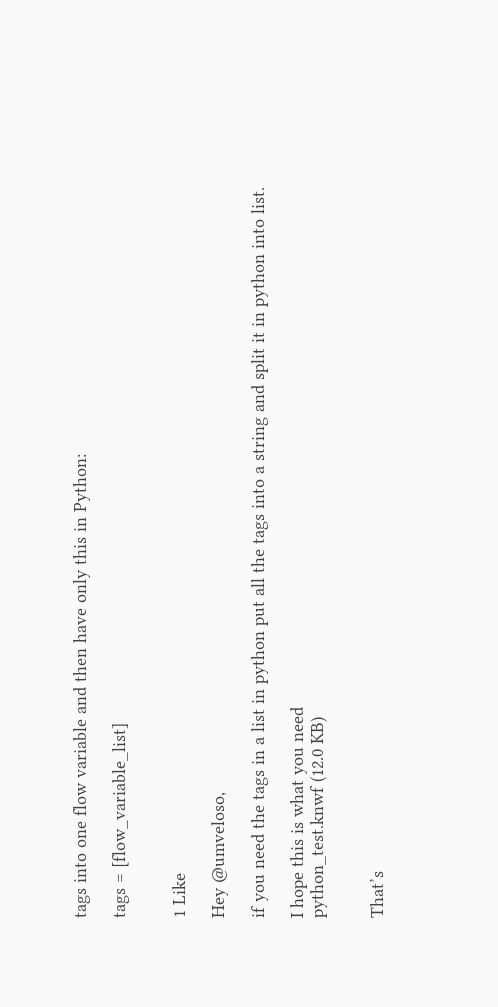tags into one flow variable and then have only this in Python:

tags = [flow_variable_list]


1 Like

Hey @umveloso,

if you need the tags in a list in python put all the tags into a string and split it in python into list.

I hope this is what you need
python_test.knwf (12.0 KB)


That’s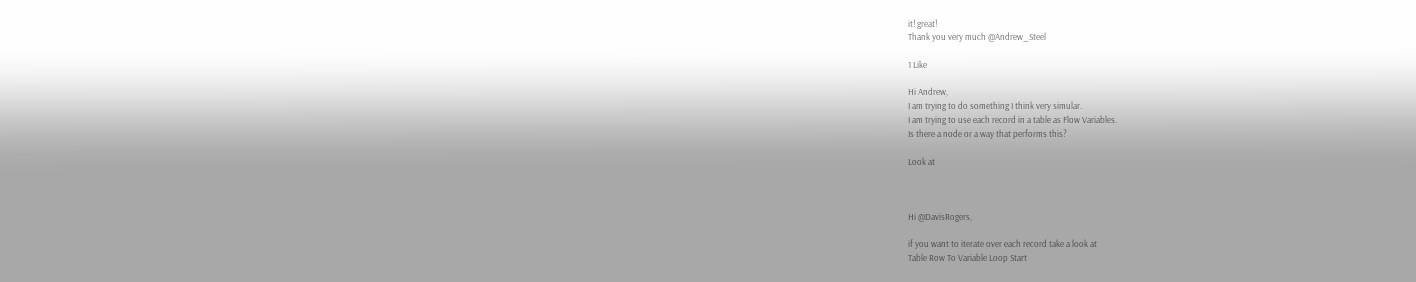it! great!
Thank you very much @Andrew_Steel

1 Like

Hi Andrew,
I am trying to do something I think very simular.
I am trying to use each record in a table as Flow Variables.
Is there a node or a way that performs this?

Look at



Hi @DavisRogers,

if you want to iterate over each record take a look at
Table Row To Variable Loop Start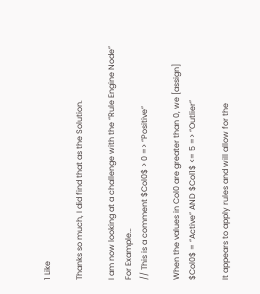1 Like

Thanks so much, I did find that as the Solution.

I am now looking at a challenge with the “Rule Engine Node”
For Example…
// This is a comment $Col0$ > 0 => “Positive”

When the values in Col0 are greater than 0, we [assign]
$Col0$ = “Active” AND $Col1$ <= 5 => “Outlier”

It appears to apply rules and will allow for the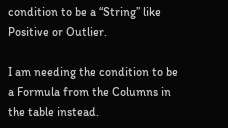condition to be a “String” like Positive or Outlier.

I am needing the condition to be a Formula from the Columns in the table instead.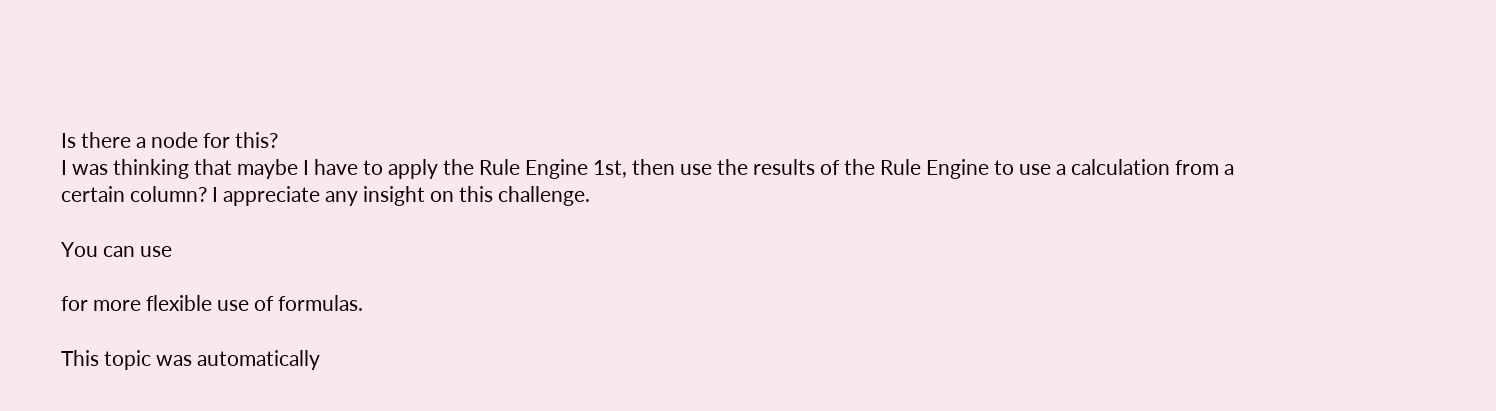Is there a node for this?
I was thinking that maybe I have to apply the Rule Engine 1st, then use the results of the Rule Engine to use a calculation from a certain column? I appreciate any insight on this challenge.

You can use

for more flexible use of formulas.

This topic was automatically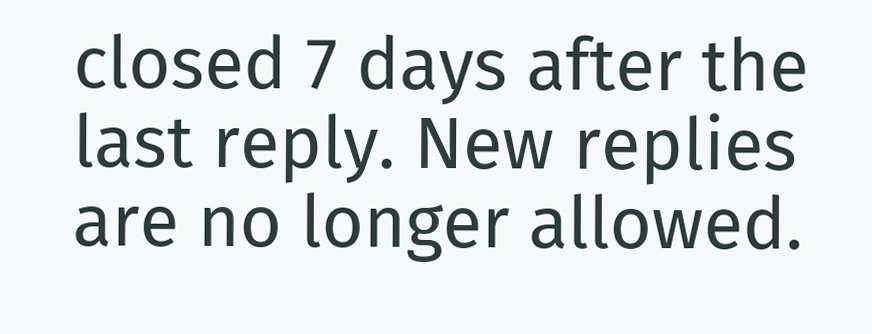closed 7 days after the last reply. New replies are no longer allowed.